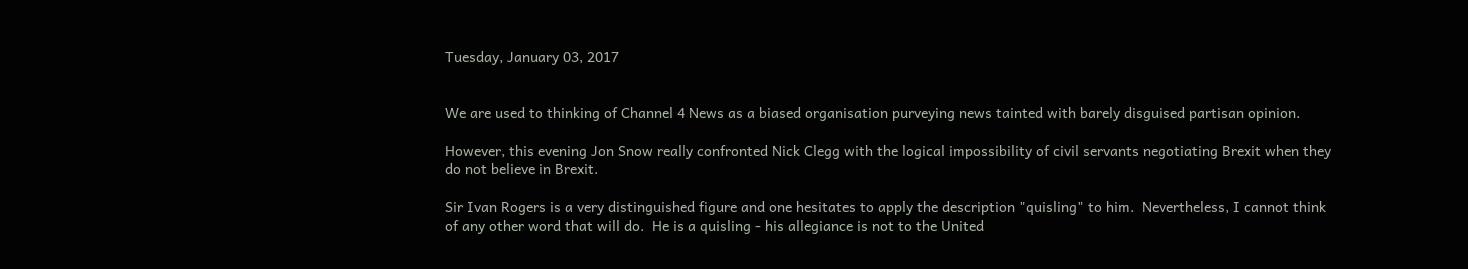Tuesday, January 03, 2017


We are used to thinking of Channel 4 News as a biased organisation purveying news tainted with barely disguised partisan opinion.

However, this evening Jon Snow really confronted Nick Clegg with the logical impossibility of civil servants negotiating Brexit when they do not believe in Brexit.

Sir Ivan Rogers is a very distinguished figure and one hesitates to apply the description "quisling" to him.  Nevertheless, I cannot think of any other word that will do.  He is a quisling - his allegiance is not to the United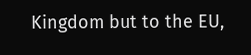Kingdom but to the EU,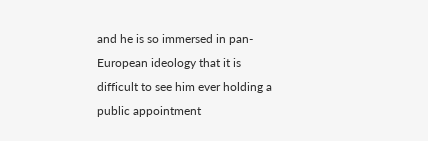and he is so immersed in pan-European ideology that it is difficult to see him ever holding a public appointment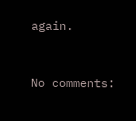again.


No comments: